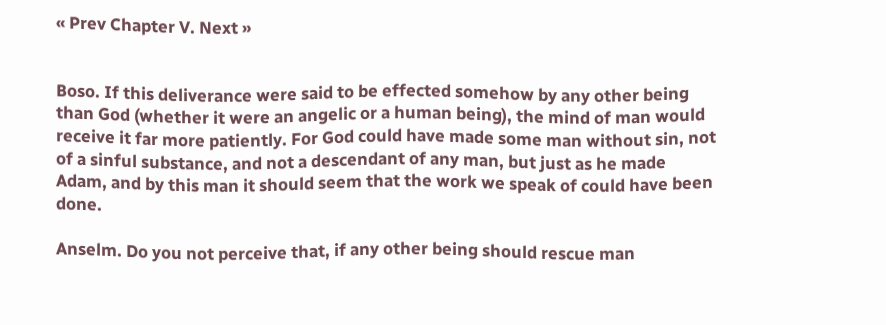« Prev Chapter V. Next »


Boso. If this deliverance were said to be effected somehow by any other being than God (whether it were an angelic or a human being), the mind of man would receive it far more patiently. For God could have made some man without sin, not of a sinful substance, and not a descendant of any man, but just as he made Adam, and by this man it should seem that the work we speak of could have been done.

Anselm. Do you not perceive that, if any other being should rescue man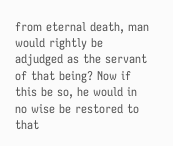from eternal death, man would rightly be adjudged as the servant of that being? Now if this be so, he would in no wise be restored to that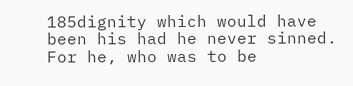185dignity which would have been his had he never sinned. For he, who was to be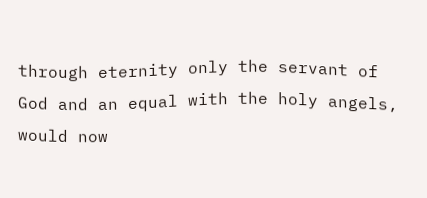through eternity only the servant of God and an equal with the holy angels, would now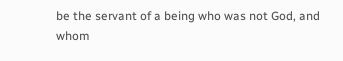be the servant of a being who was not God, and whom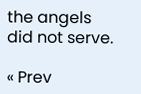the angels did not serve.

« Prev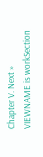Chapter V. Next »
VIEWNAME is workSection